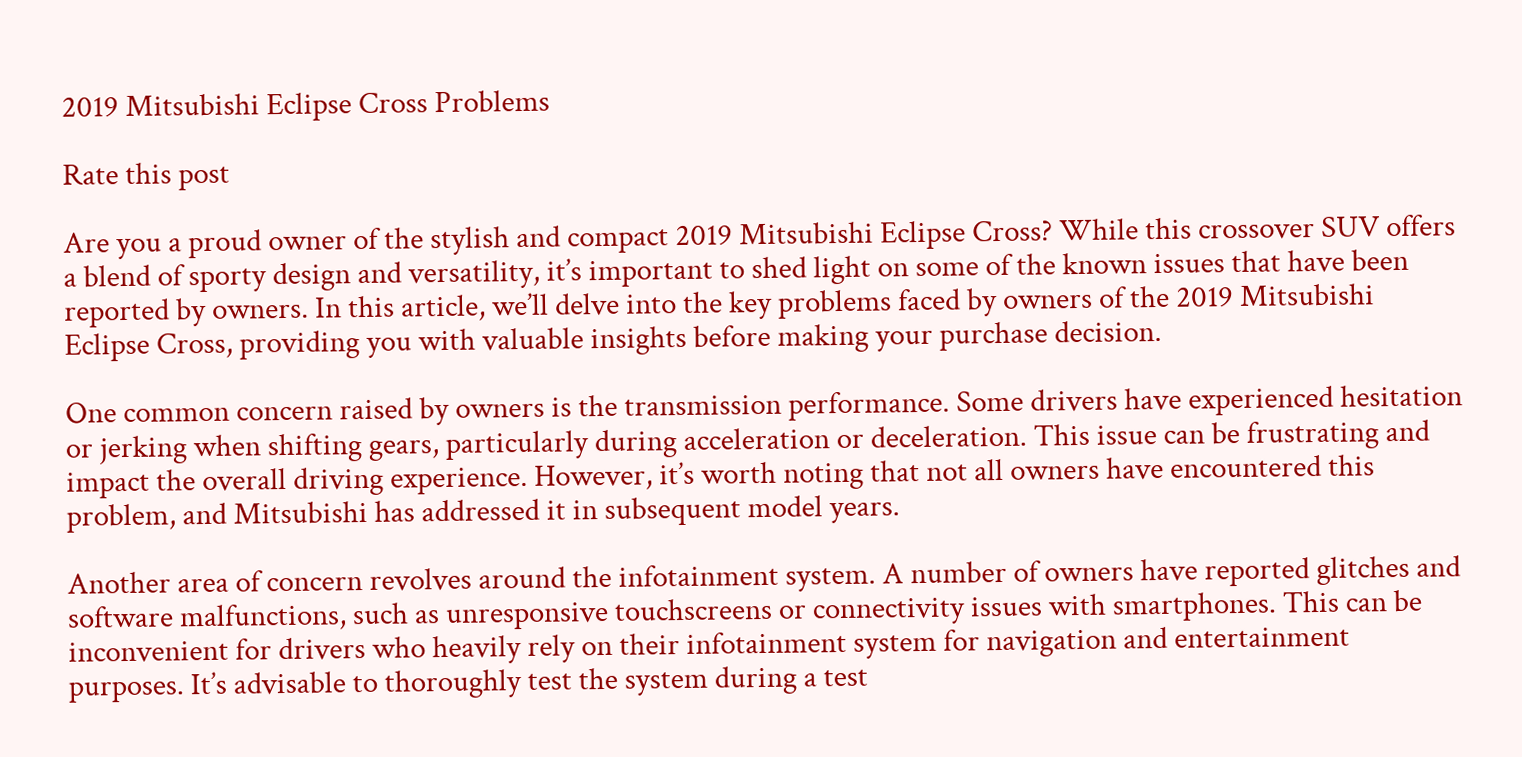2019 Mitsubishi Eclipse Cross Problems

Rate this post

Are you a proud owner of the stylish and compact 2019 Mitsubishi Eclipse Cross? While this crossover SUV offers a blend of sporty design and versatility, it’s important to shed light on some of the known issues that have been reported by owners. In this article, we’ll delve into the key problems faced by owners of the 2019 Mitsubishi Eclipse Cross, providing you with valuable insights before making your purchase decision.

One common concern raised by owners is the transmission performance. Some drivers have experienced hesitation or jerking when shifting gears, particularly during acceleration or deceleration. This issue can be frustrating and impact the overall driving experience. However, it’s worth noting that not all owners have encountered this problem, and Mitsubishi has addressed it in subsequent model years.

Another area of concern revolves around the infotainment system. A number of owners have reported glitches and software malfunctions, such as unresponsive touchscreens or connectivity issues with smartphones. This can be inconvenient for drivers who heavily rely on their infotainment system for navigation and entertainment purposes. It’s advisable to thoroughly test the system during a test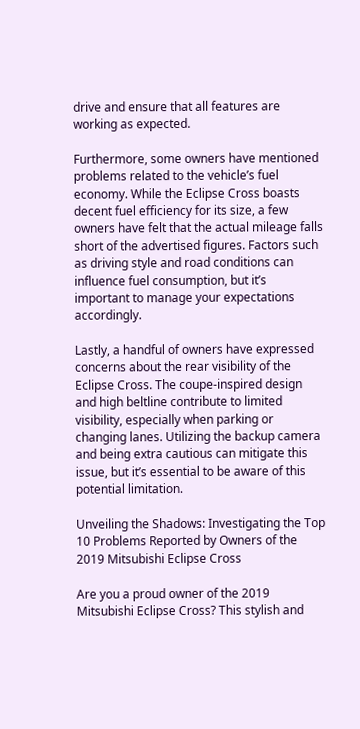drive and ensure that all features are working as expected.

Furthermore, some owners have mentioned problems related to the vehicle’s fuel economy. While the Eclipse Cross boasts decent fuel efficiency for its size, a few owners have felt that the actual mileage falls short of the advertised figures. Factors such as driving style and road conditions can influence fuel consumption, but it’s important to manage your expectations accordingly.

Lastly, a handful of owners have expressed concerns about the rear visibility of the Eclipse Cross. The coupe-inspired design and high beltline contribute to limited visibility, especially when parking or changing lanes. Utilizing the backup camera and being extra cautious can mitigate this issue, but it’s essential to be aware of this potential limitation.

Unveiling the Shadows: Investigating the Top 10 Problems Reported by Owners of the 2019 Mitsubishi Eclipse Cross

Are you a proud owner of the 2019 Mitsubishi Eclipse Cross? This stylish and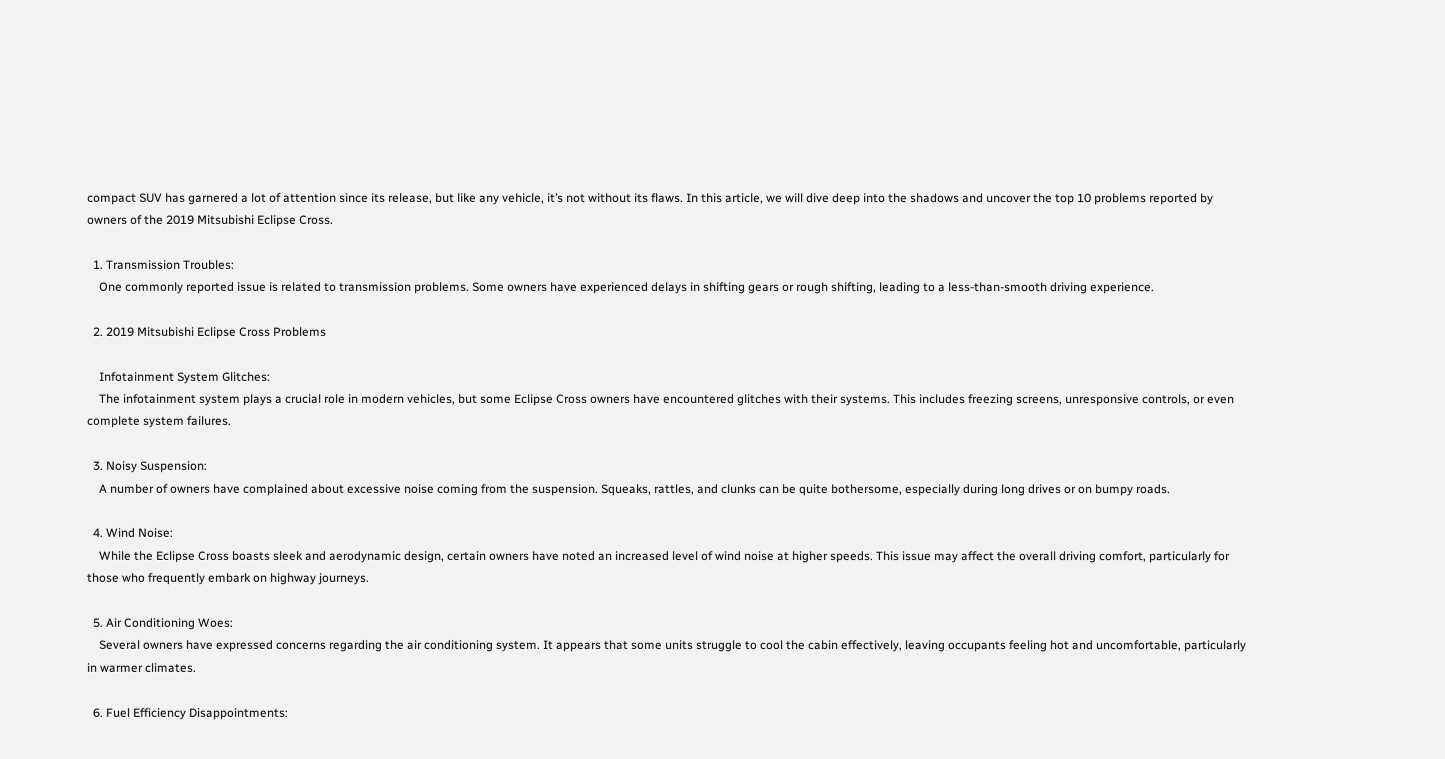compact SUV has garnered a lot of attention since its release, but like any vehicle, it’s not without its flaws. In this article, we will dive deep into the shadows and uncover the top 10 problems reported by owners of the 2019 Mitsubishi Eclipse Cross.

  1. Transmission Troubles:
    One commonly reported issue is related to transmission problems. Some owners have experienced delays in shifting gears or rough shifting, leading to a less-than-smooth driving experience.

  2. 2019 Mitsubishi Eclipse Cross Problems

    Infotainment System Glitches:
    The infotainment system plays a crucial role in modern vehicles, but some Eclipse Cross owners have encountered glitches with their systems. This includes freezing screens, unresponsive controls, or even complete system failures.

  3. Noisy Suspension:
    A number of owners have complained about excessive noise coming from the suspension. Squeaks, rattles, and clunks can be quite bothersome, especially during long drives or on bumpy roads.

  4. Wind Noise:
    While the Eclipse Cross boasts sleek and aerodynamic design, certain owners have noted an increased level of wind noise at higher speeds. This issue may affect the overall driving comfort, particularly for those who frequently embark on highway journeys.

  5. Air Conditioning Woes:
    Several owners have expressed concerns regarding the air conditioning system. It appears that some units struggle to cool the cabin effectively, leaving occupants feeling hot and uncomfortable, particularly in warmer climates.

  6. Fuel Efficiency Disappointments: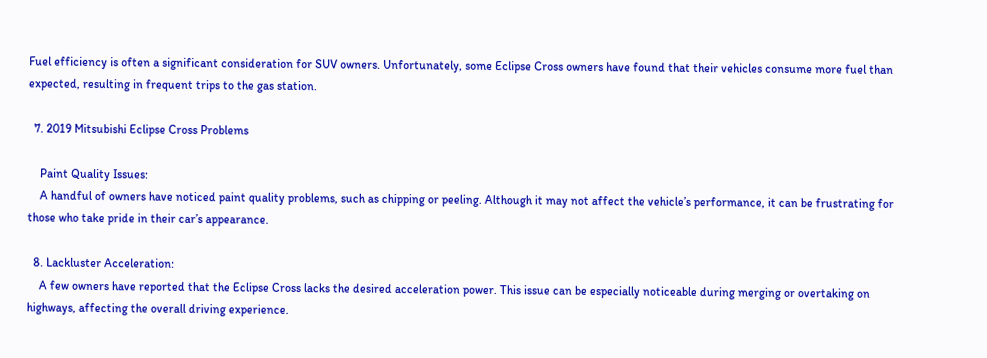Fuel efficiency is often a significant consideration for SUV owners. Unfortunately, some Eclipse Cross owners have found that their vehicles consume more fuel than expected, resulting in frequent trips to the gas station.

  7. 2019 Mitsubishi Eclipse Cross Problems

    Paint Quality Issues:
    A handful of owners have noticed paint quality problems, such as chipping or peeling. Although it may not affect the vehicle’s performance, it can be frustrating for those who take pride in their car’s appearance.

  8. Lackluster Acceleration:
    A few owners have reported that the Eclipse Cross lacks the desired acceleration power. This issue can be especially noticeable during merging or overtaking on highways, affecting the overall driving experience.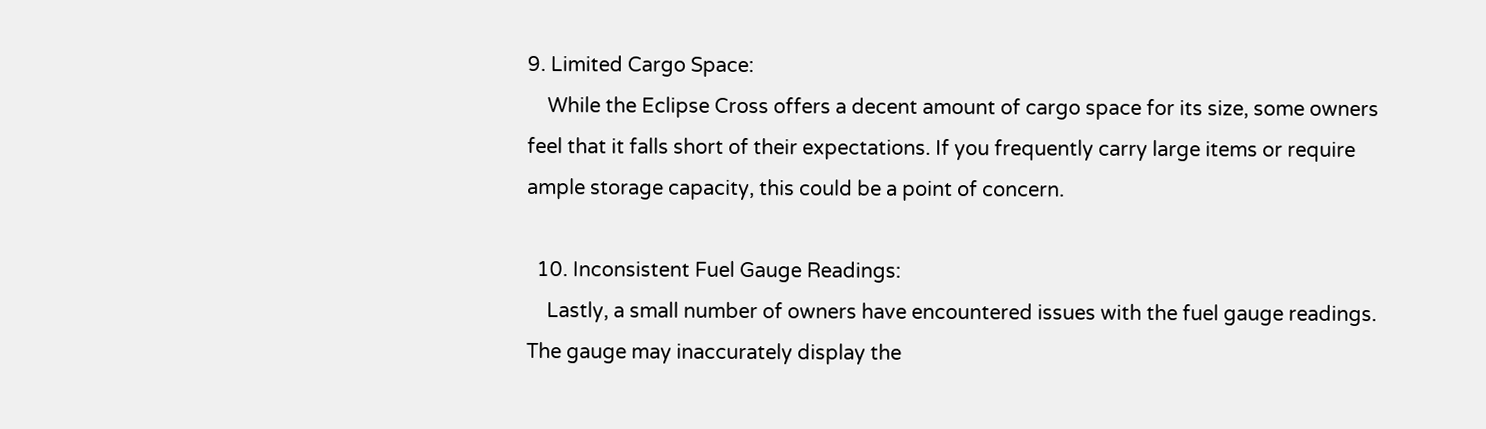9. Limited Cargo Space:
    While the Eclipse Cross offers a decent amount of cargo space for its size, some owners feel that it falls short of their expectations. If you frequently carry large items or require ample storage capacity, this could be a point of concern.

  10. Inconsistent Fuel Gauge Readings:
    Lastly, a small number of owners have encountered issues with the fuel gauge readings. The gauge may inaccurately display the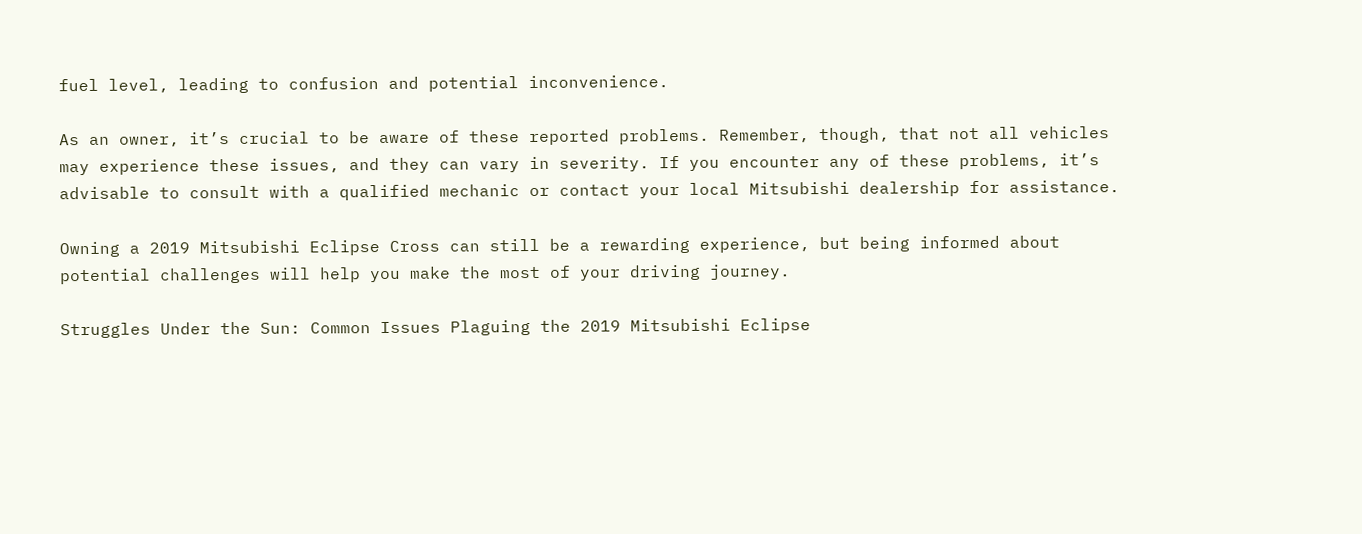fuel level, leading to confusion and potential inconvenience.

As an owner, it’s crucial to be aware of these reported problems. Remember, though, that not all vehicles may experience these issues, and they can vary in severity. If you encounter any of these problems, it’s advisable to consult with a qualified mechanic or contact your local Mitsubishi dealership for assistance.

Owning a 2019 Mitsubishi Eclipse Cross can still be a rewarding experience, but being informed about potential challenges will help you make the most of your driving journey.

Struggles Under the Sun: Common Issues Plaguing the 2019 Mitsubishi Eclipse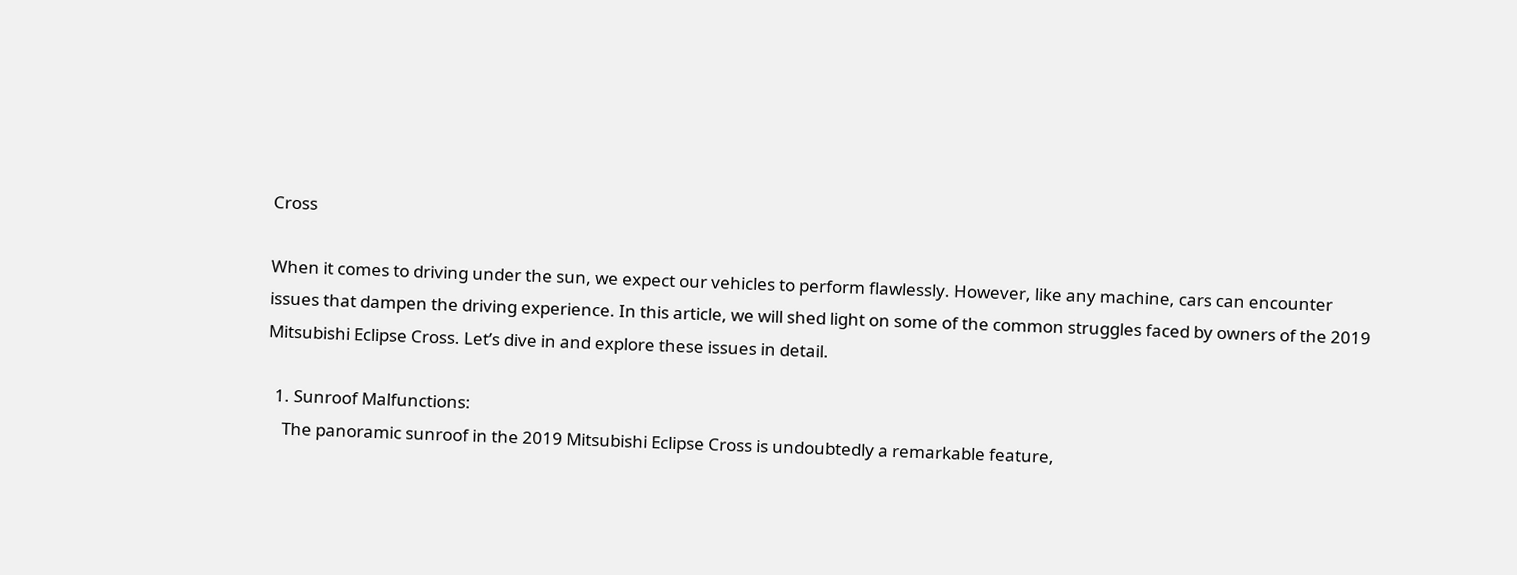Cross

When it comes to driving under the sun, we expect our vehicles to perform flawlessly. However, like any machine, cars can encounter issues that dampen the driving experience. In this article, we will shed light on some of the common struggles faced by owners of the 2019 Mitsubishi Eclipse Cross. Let’s dive in and explore these issues in detail.

  1. Sunroof Malfunctions:
    The panoramic sunroof in the 2019 Mitsubishi Eclipse Cross is undoubtedly a remarkable feature,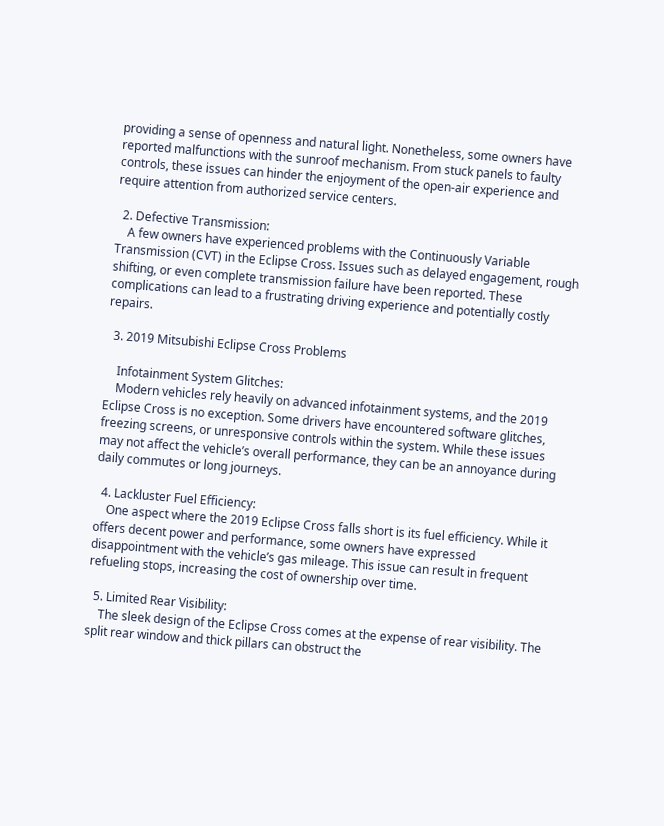providing a sense of openness and natural light. Nonetheless, some owners have reported malfunctions with the sunroof mechanism. From stuck panels to faulty controls, these issues can hinder the enjoyment of the open-air experience and require attention from authorized service centers.

  2. Defective Transmission:
    A few owners have experienced problems with the Continuously Variable Transmission (CVT) in the Eclipse Cross. Issues such as delayed engagement, rough shifting, or even complete transmission failure have been reported. These complications can lead to a frustrating driving experience and potentially costly repairs.

  3. 2019 Mitsubishi Eclipse Cross Problems

    Infotainment System Glitches:
    Modern vehicles rely heavily on advanced infotainment systems, and the 2019 Eclipse Cross is no exception. Some drivers have encountered software glitches, freezing screens, or unresponsive controls within the system. While these issues may not affect the vehicle’s overall performance, they can be an annoyance during daily commutes or long journeys.

  4. Lackluster Fuel Efficiency:
    One aspect where the 2019 Eclipse Cross falls short is its fuel efficiency. While it offers decent power and performance, some owners have expressed disappointment with the vehicle’s gas mileage. This issue can result in frequent refueling stops, increasing the cost of ownership over time.

  5. Limited Rear Visibility:
    The sleek design of the Eclipse Cross comes at the expense of rear visibility. The split rear window and thick pillars can obstruct the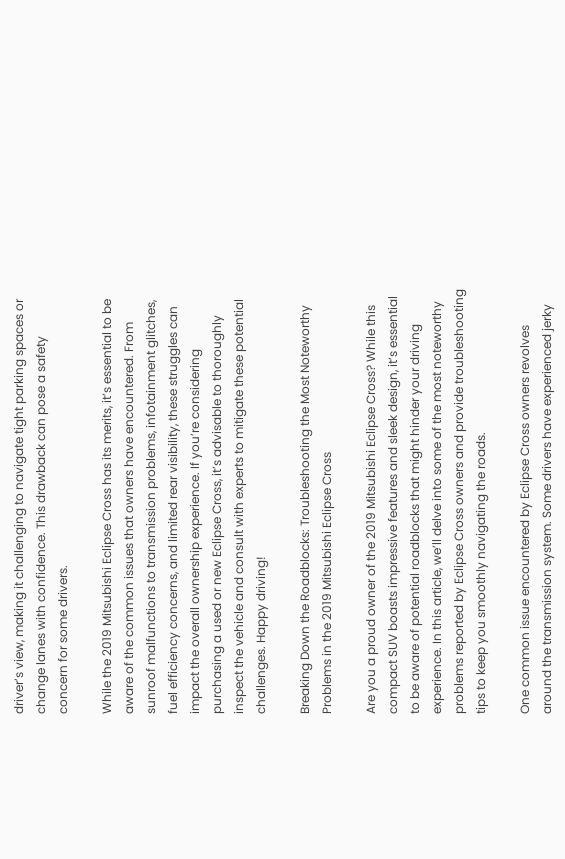driver’s view, making it challenging to navigate tight parking spaces or change lanes with confidence. This drawback can pose a safety concern for some drivers.

While the 2019 Mitsubishi Eclipse Cross has its merits, it’s essential to be aware of the common issues that owners have encountered. From sunroof malfunctions to transmission problems, infotainment glitches, fuel efficiency concerns, and limited rear visibility, these struggles can impact the overall ownership experience. If you’re considering purchasing a used or new Eclipse Cross, it’s advisable to thoroughly inspect the vehicle and consult with experts to mitigate these potential challenges. Happy driving!

Breaking Down the Roadblocks: Troubleshooting the Most Noteworthy Problems in the 2019 Mitsubishi Eclipse Cross

Are you a proud owner of the 2019 Mitsubishi Eclipse Cross? While this compact SUV boasts impressive features and sleek design, it’s essential to be aware of potential roadblocks that might hinder your driving experience. In this article, we’ll delve into some of the most noteworthy problems reported by Eclipse Cross owners and provide troubleshooting tips to keep you smoothly navigating the roads.

One common issue encountered by Eclipse Cross owners revolves around the transmission system. Some drivers have experienced jerky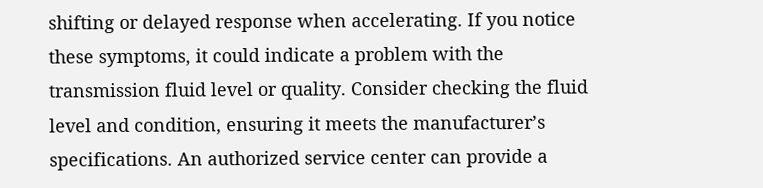shifting or delayed response when accelerating. If you notice these symptoms, it could indicate a problem with the transmission fluid level or quality. Consider checking the fluid level and condition, ensuring it meets the manufacturer’s specifications. An authorized service center can provide a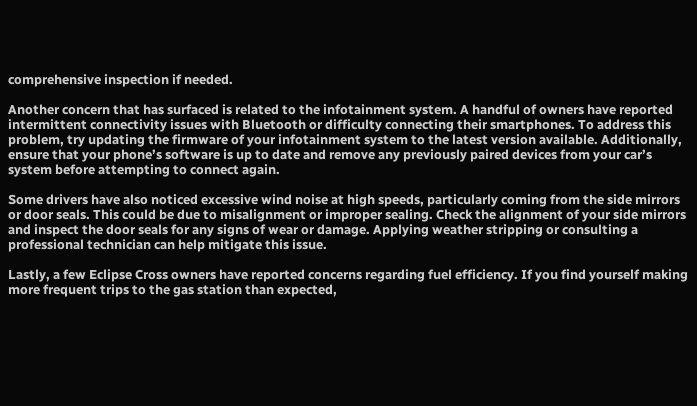comprehensive inspection if needed.

Another concern that has surfaced is related to the infotainment system. A handful of owners have reported intermittent connectivity issues with Bluetooth or difficulty connecting their smartphones. To address this problem, try updating the firmware of your infotainment system to the latest version available. Additionally, ensure that your phone’s software is up to date and remove any previously paired devices from your car’s system before attempting to connect again.

Some drivers have also noticed excessive wind noise at high speeds, particularly coming from the side mirrors or door seals. This could be due to misalignment or improper sealing. Check the alignment of your side mirrors and inspect the door seals for any signs of wear or damage. Applying weather stripping or consulting a professional technician can help mitigate this issue.

Lastly, a few Eclipse Cross owners have reported concerns regarding fuel efficiency. If you find yourself making more frequent trips to the gas station than expected,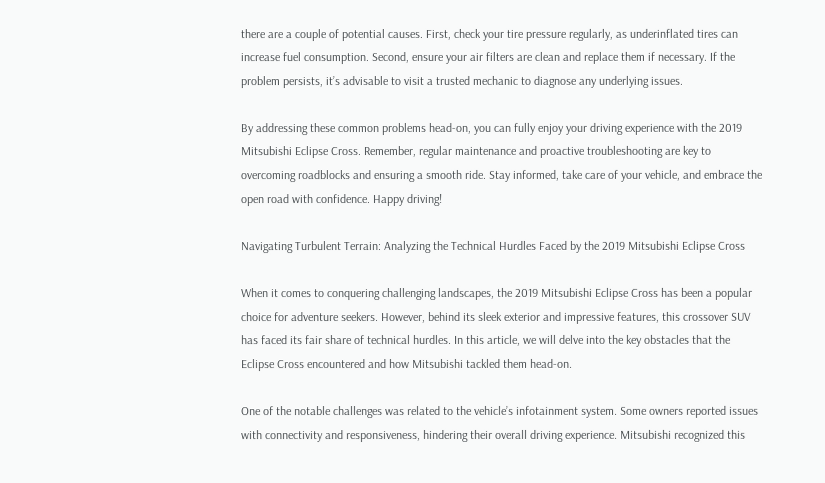there are a couple of potential causes. First, check your tire pressure regularly, as underinflated tires can increase fuel consumption. Second, ensure your air filters are clean and replace them if necessary. If the problem persists, it’s advisable to visit a trusted mechanic to diagnose any underlying issues.

By addressing these common problems head-on, you can fully enjoy your driving experience with the 2019 Mitsubishi Eclipse Cross. Remember, regular maintenance and proactive troubleshooting are key to overcoming roadblocks and ensuring a smooth ride. Stay informed, take care of your vehicle, and embrace the open road with confidence. Happy driving!

Navigating Turbulent Terrain: Analyzing the Technical Hurdles Faced by the 2019 Mitsubishi Eclipse Cross

When it comes to conquering challenging landscapes, the 2019 Mitsubishi Eclipse Cross has been a popular choice for adventure seekers. However, behind its sleek exterior and impressive features, this crossover SUV has faced its fair share of technical hurdles. In this article, we will delve into the key obstacles that the Eclipse Cross encountered and how Mitsubishi tackled them head-on.

One of the notable challenges was related to the vehicle’s infotainment system. Some owners reported issues with connectivity and responsiveness, hindering their overall driving experience. Mitsubishi recognized this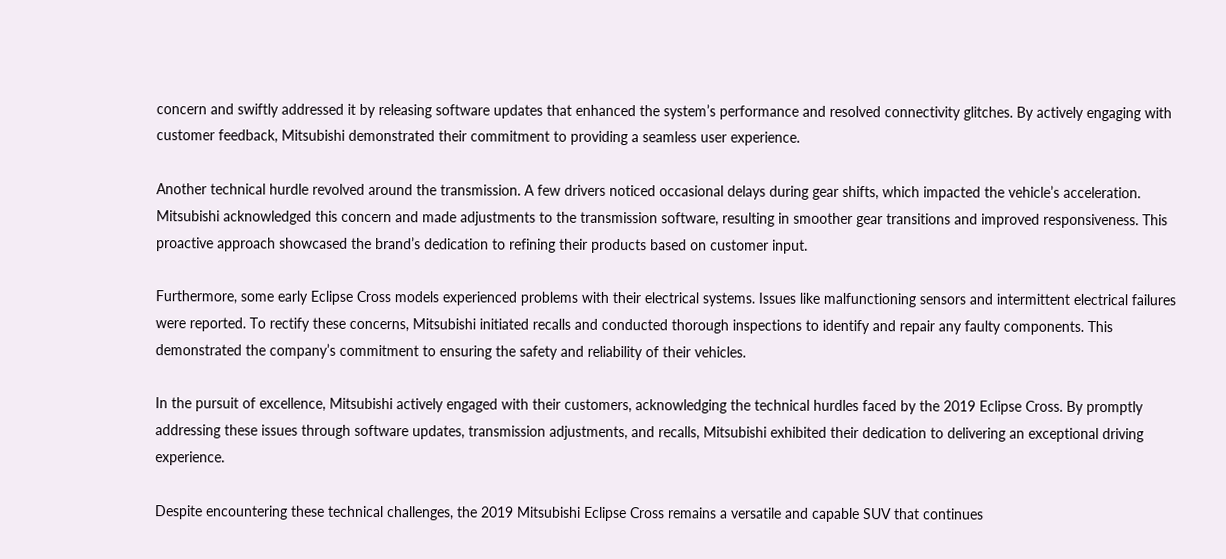concern and swiftly addressed it by releasing software updates that enhanced the system’s performance and resolved connectivity glitches. By actively engaging with customer feedback, Mitsubishi demonstrated their commitment to providing a seamless user experience.

Another technical hurdle revolved around the transmission. A few drivers noticed occasional delays during gear shifts, which impacted the vehicle’s acceleration. Mitsubishi acknowledged this concern and made adjustments to the transmission software, resulting in smoother gear transitions and improved responsiveness. This proactive approach showcased the brand’s dedication to refining their products based on customer input.

Furthermore, some early Eclipse Cross models experienced problems with their electrical systems. Issues like malfunctioning sensors and intermittent electrical failures were reported. To rectify these concerns, Mitsubishi initiated recalls and conducted thorough inspections to identify and repair any faulty components. This demonstrated the company’s commitment to ensuring the safety and reliability of their vehicles.

In the pursuit of excellence, Mitsubishi actively engaged with their customers, acknowledging the technical hurdles faced by the 2019 Eclipse Cross. By promptly addressing these issues through software updates, transmission adjustments, and recalls, Mitsubishi exhibited their dedication to delivering an exceptional driving experience.

Despite encountering these technical challenges, the 2019 Mitsubishi Eclipse Cross remains a versatile and capable SUV that continues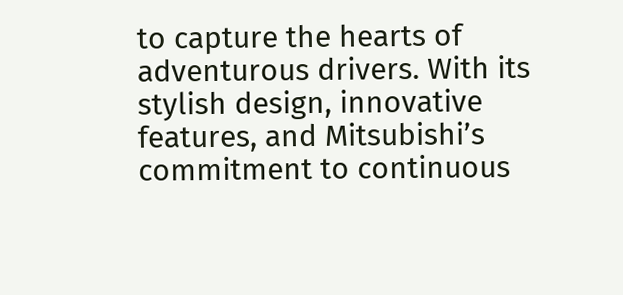to capture the hearts of adventurous drivers. With its stylish design, innovative features, and Mitsubishi’s commitment to continuous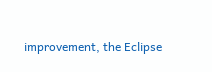improvement, the Eclipse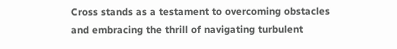Cross stands as a testament to overcoming obstacles and embracing the thrill of navigating turbulent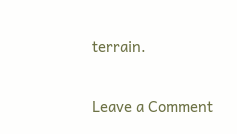terrain.

Leave a Comment